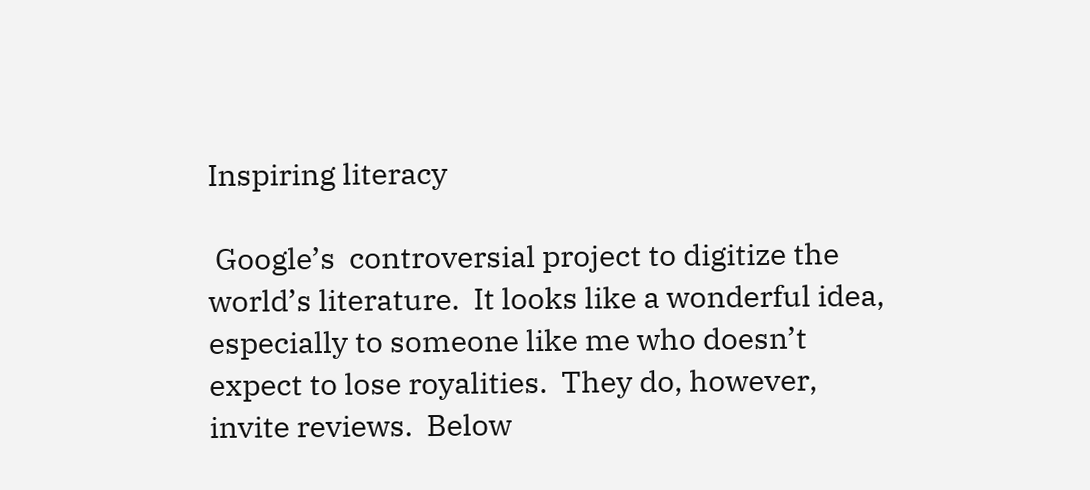Inspiring literacy

 Google’s  controversial project to digitize the world’s literature.  It looks like a wonderful idea, especially to someone like me who doesn’t expect to lose royalities.  They do, however, invite reviews.  Below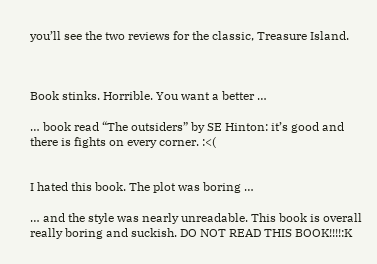you’ll see the two reviews for the classic, Treasure Island.



Book stinks. Horrible. You want a better …

… book read “The outsiders” by SE Hinton: it’s good and there is fights on every corner. :<(


I hated this book. The plot was boring …

… and the style was nearly unreadable. This book is overall really boring and suckish. DO NOT READ THIS BOOK!!!!:K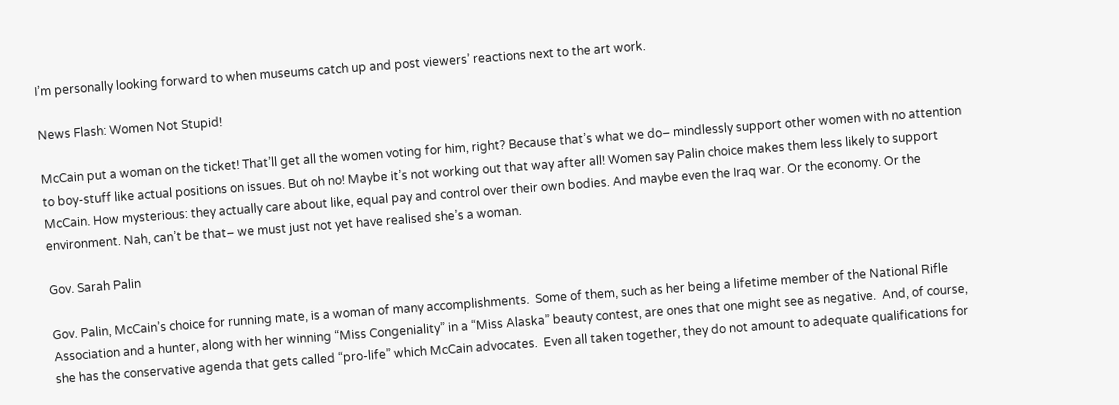I’m personally looking forward to when museums catch up and post viewers’ reactions next to the art work.

News Flash: Women Not Stupid!

McCain put a woman on the ticket! That’ll get all the women voting for him, right? Because that’s what we do– mindlessly support other women with no attention to boy-stuff like actual positions on issues. But oh no! Maybe it’s not working out that way after all! Women say Palin choice makes them less likely to support McCain. How mysterious: they actually care about like, equal pay and control over their own bodies. And maybe even the Iraq war. Or the economy. Or the environment. Nah, can’t be that– we must just not yet have realised she’s a woman.

Gov. Sarah Palin

Gov. Palin, McCain’s choice for running mate, is a woman of many accomplishments.  Some of them, such as her being a lifetime member of the National Rifle Association and a hunter, along with her winning “Miss Congeniality” in a “Miss Alaska” beauty contest, are ones that one might see as negative.  And, of course, she has the conservative agenda that gets called “pro-life” which McCain advocates.  Even all taken together, they do not amount to adequate qualifications for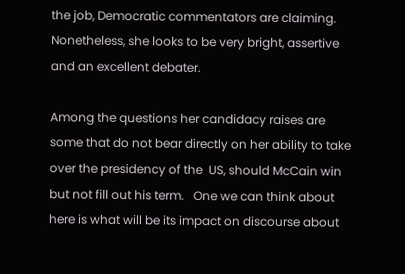the job, Democratic commentators are claiming.  Nonetheless, she looks to be very bright, assertive and an excellent debater.

Among the questions her candidacy raises are some that do not bear directly on her ability to take over the presidency of the  US, should McCain win but not fill out his term.   One we can think about here is what will be its impact on discourse about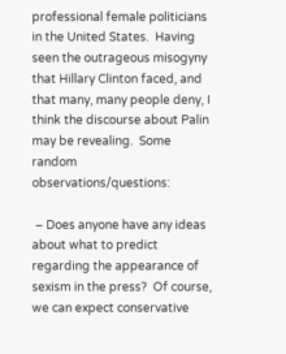professional female politicians in the United States.  Having seen the outrageous misogyny that Hillary Clinton faced, and that many, many people deny, I think the discourse about Palin may be revealing.  Some random observations/questions:

 – Does anyone have any ideas about what to predict regarding the appearance of sexism in the press?  Of course, we can expect conservative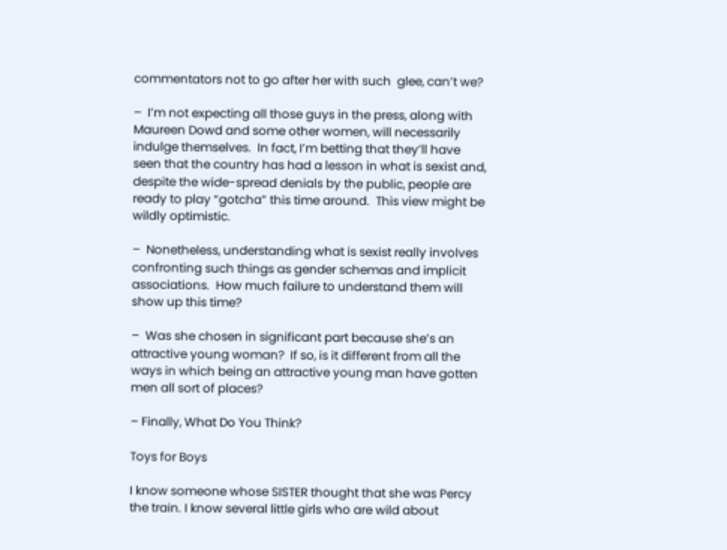commentators not to go after her with such  glee, can’t we?

–  I’m not expecting all those guys in the press, along with Maureen Dowd and some other women, will necessarily indulge themselves.  In fact, I’m betting that they’ll have seen that the country has had a lesson in what is sexist and, despite the wide-spread denials by the public, people are ready to play “gotcha” this time around.  This view might be wildly optimistic.

–  Nonetheless, understanding what is sexist really involves confronting such things as gender schemas and implicit associations.  How much failure to understand them will show up this time?

–  Was she chosen in significant part because she’s an attractive young woman?  If so, is it different from all the ways in which being an attractive young man have gotten men all sort of places?

– Finally, What Do You Think?

Toys for Boys

I know someone whose SISTER thought that she was Percy the train. I know several little girls who are wild about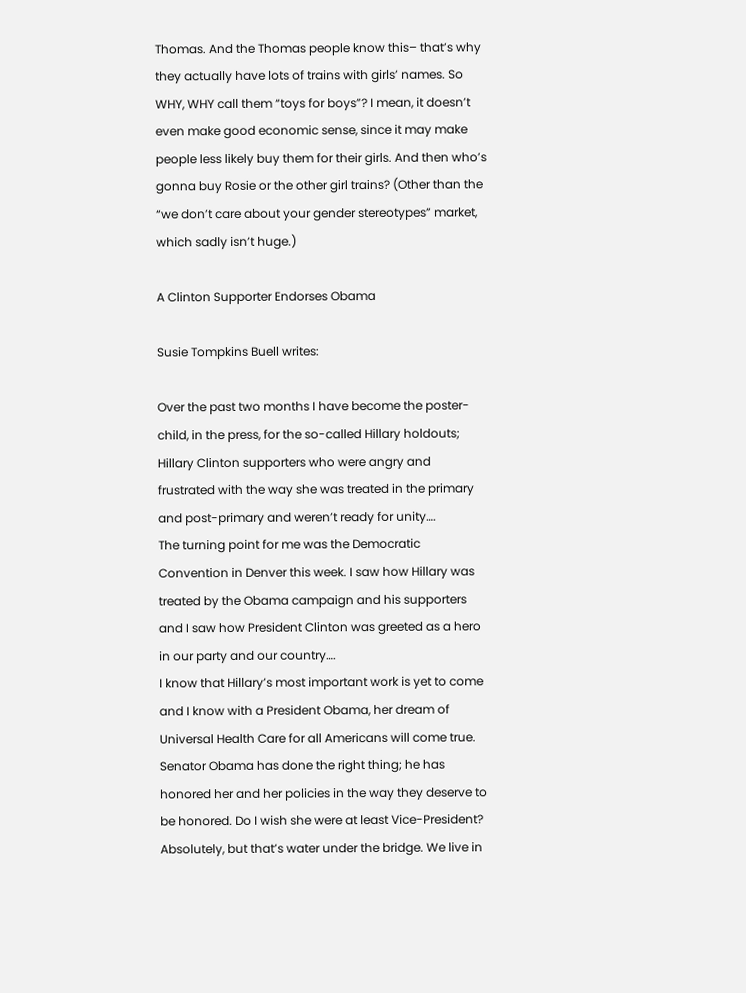Thomas. And the Thomas people know this– that’s why they actually have lots of trains with girls’ names. So WHY, WHY call them “toys for boys”? I mean, it doesn’t even make good economic sense, since it may make people less likely buy them for their girls. And then who’s gonna buy Rosie or the other girl trains? (Other than the “we don’t care about your gender stereotypes” market, which sadly isn’t huge.)

A Clinton Supporter Endorses Obama

Susie Tompkins Buell writes:

Over the past two months I have become the poster-child, in the press, for the so-called Hillary holdouts; Hillary Clinton supporters who were angry and frustrated with the way she was treated in the primary and post-primary and weren’t ready for unity….
The turning point for me was the Democratic Convention in Denver this week. I saw how Hillary was treated by the Obama campaign and his supporters and I saw how President Clinton was greeted as a hero in our party and our country….
I know that Hillary’s most important work is yet to come and I know with a President Obama, her dream of Universal Health Care for all Americans will come true. Senator Obama has done the right thing; he has honored her and her policies in the way they deserve to be honored. Do I wish she were at least Vice-President? Absolutely, but that’s water under the bridge. We live in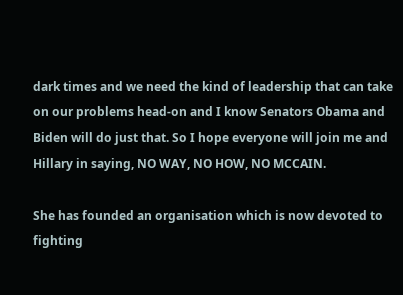dark times and we need the kind of leadership that can take on our problems head-on and I know Senators Obama and Biden will do just that. So I hope everyone will join me and Hillary in saying, NO WAY, NO HOW, NO MCCAIN.

She has founded an organisation which is now devoted to fighting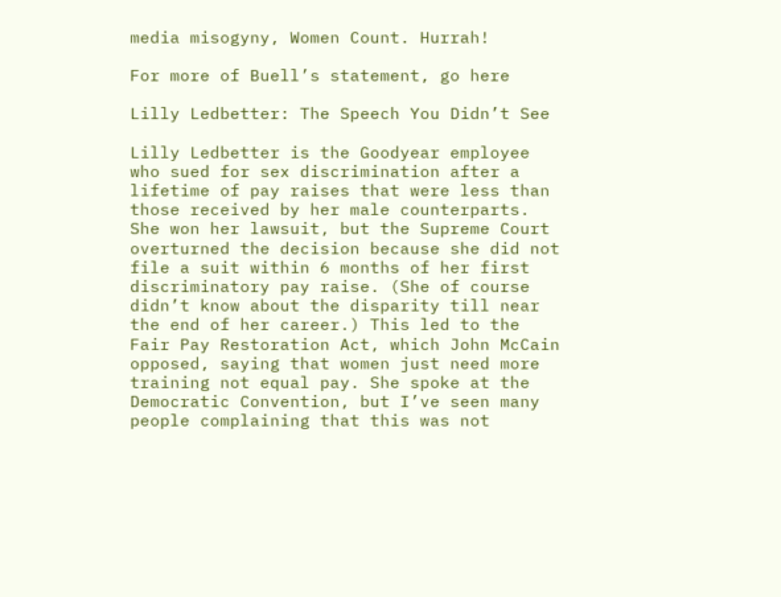media misogyny, Women Count. Hurrah!

For more of Buell’s statement, go here

Lilly Ledbetter: The Speech You Didn’t See

Lilly Ledbetter is the Goodyear employee who sued for sex discrimination after a lifetime of pay raises that were less than those received by her male counterparts. She won her lawsuit, but the Supreme Court overturned the decision because she did not file a suit within 6 months of her first discriminatory pay raise. (She of course didn’t know about the disparity till near the end of her career.) This led to the Fair Pay Restoration Act, which John McCain opposed, saying that women just need more training not equal pay. She spoke at the Democratic Convention, but I’ve seen many people complaining that this was not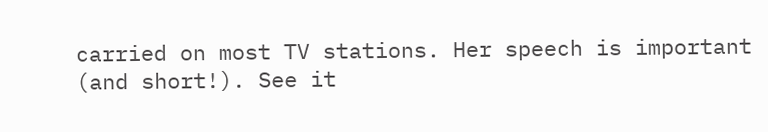carried on most TV stations. Her speech is important (and short!). See it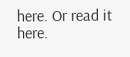here. Or read it here.